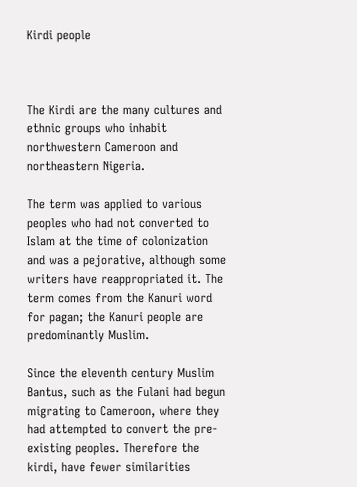Kirdi people



The Kirdi are the many cultures and ethnic groups who inhabit northwestern Cameroon and northeastern Nigeria.

The term was applied to various peoples who had not converted to Islam at the time of colonization and was a pejorative, although some writers have reappropriated it. The term comes from the Kanuri word for pagan; the Kanuri people are predominantly Muslim.

Since the eleventh century Muslim Bantus, such as the Fulani had begun migrating to Cameroon, where they had attempted to convert the pre-existing peoples. Therefore the kirdi, have fewer similarities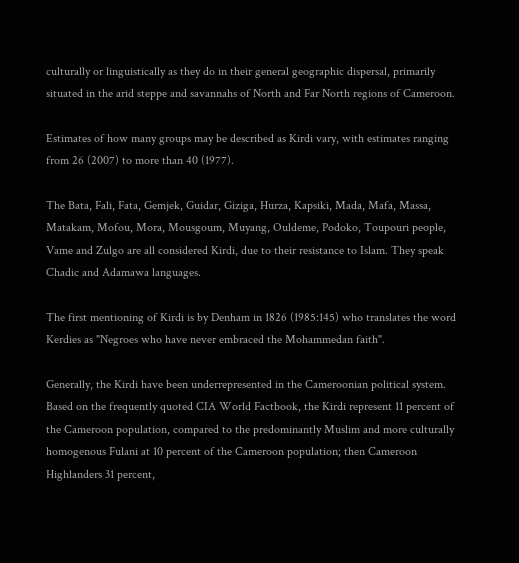culturally or linguistically as they do in their general geographic dispersal, primarily situated in the arid steppe and savannahs of North and Far North regions of Cameroon.

Estimates of how many groups may be described as Kirdi vary, with estimates ranging from 26 (2007) to more than 40 (1977).

The Bata, Fali, Fata, Gemjek, Guidar, Giziga, Hurza, Kapsiki, Mada, Mafa, Massa, Matakam, Mofou, Mora, Mousgoum, Muyang, Ouldeme, Podoko, Toupouri people, Vame and Zulgo are all considered Kirdi, due to their resistance to Islam. They speak Chadic and Adamawa languages.

The first mentioning of Kirdi is by Denham in 1826 (1985:145) who translates the word Kerdies as "Negroes who have never embraced the Mohammedan faith".

Generally, the Kirdi have been underrepresented in the Cameroonian political system. Based on the frequently quoted CIA World Factbook, the Kirdi represent 11 percent of the Cameroon population, compared to the predominantly Muslim and more culturally homogenous Fulani at 10 percent of the Cameroon population; then Cameroon Highlanders 31 percent,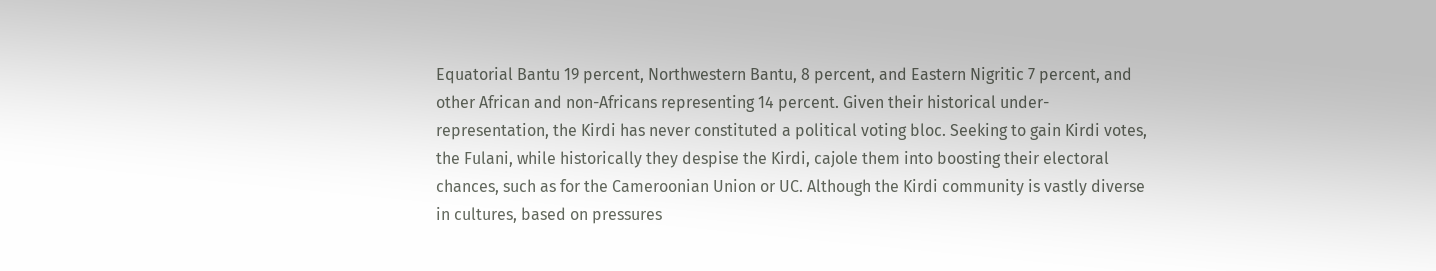Equatorial Bantu 19 percent, Northwestern Bantu, 8 percent, and Eastern Nigritic 7 percent, and other African and non-Africans representing 14 percent. Given their historical under-representation, the Kirdi has never constituted a political voting bloc. Seeking to gain Kirdi votes, the Fulani, while historically they despise the Kirdi, cajole them into boosting their electoral chances, such as for the Cameroonian Union or UC. Although the Kirdi community is vastly diverse in cultures, based on pressures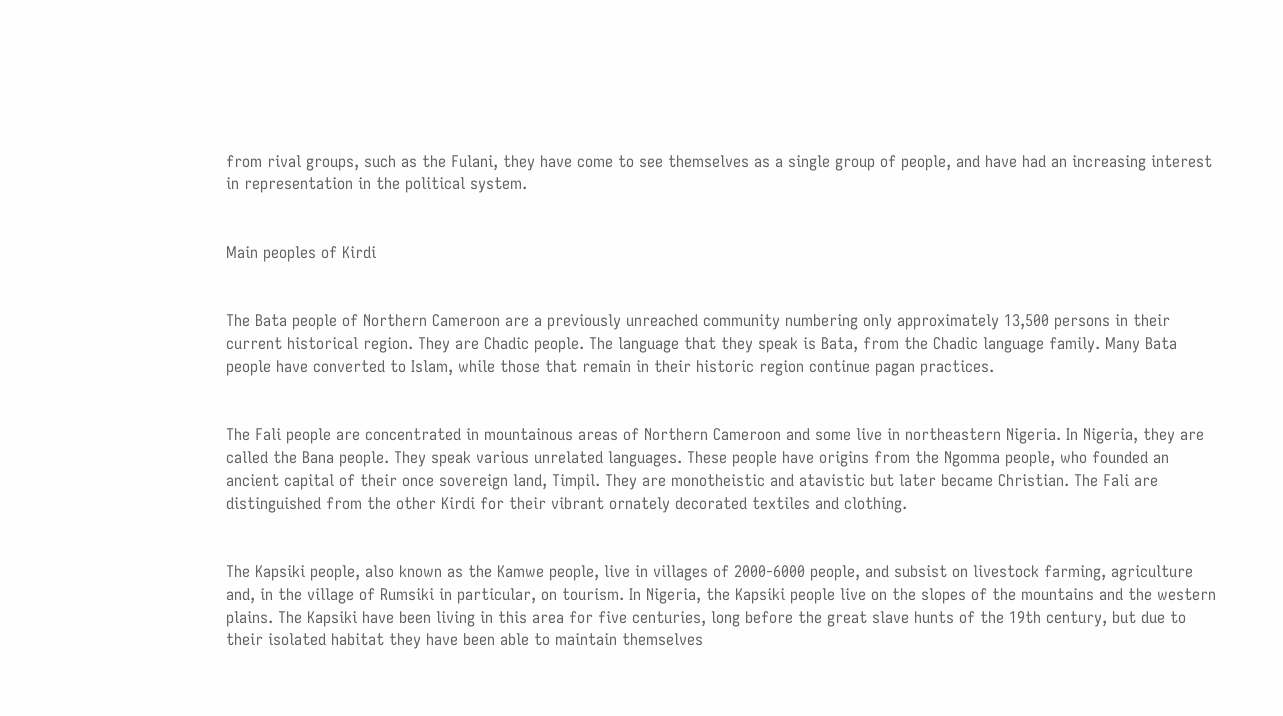from rival groups, such as the Fulani, they have come to see themselves as a single group of people, and have had an increasing interest in representation in the political system.


Main peoples of Kirdi


The Bata people of Northern Cameroon are a previously unreached community numbering only approximately 13,500 persons in their current historical region. They are Chadic people. The language that they speak is Bata, from the Chadic language family. Many Bata people have converted to Islam, while those that remain in their historic region continue pagan practices.


The Fali people are concentrated in mountainous areas of Northern Cameroon and some live in northeastern Nigeria. In Nigeria, they are called the Bana people. They speak various unrelated languages. These people have origins from the Ngomma people, who founded an ancient capital of their once sovereign land, Timpil. They are monotheistic and atavistic but later became Christian. The Fali are distinguished from the other Kirdi for their vibrant ornately decorated textiles and clothing.


The Kapsiki people, also known as the Kamwe people, live in villages of 2000-6000 people, and subsist on livestock farming, agriculture and, in the village of Rumsiki in particular, on tourism. In Nigeria, the Kapsiki people live on the slopes of the mountains and the western plains. The Kapsiki have been living in this area for five centuries, long before the great slave hunts of the 19th century, but due to their isolated habitat they have been able to maintain themselves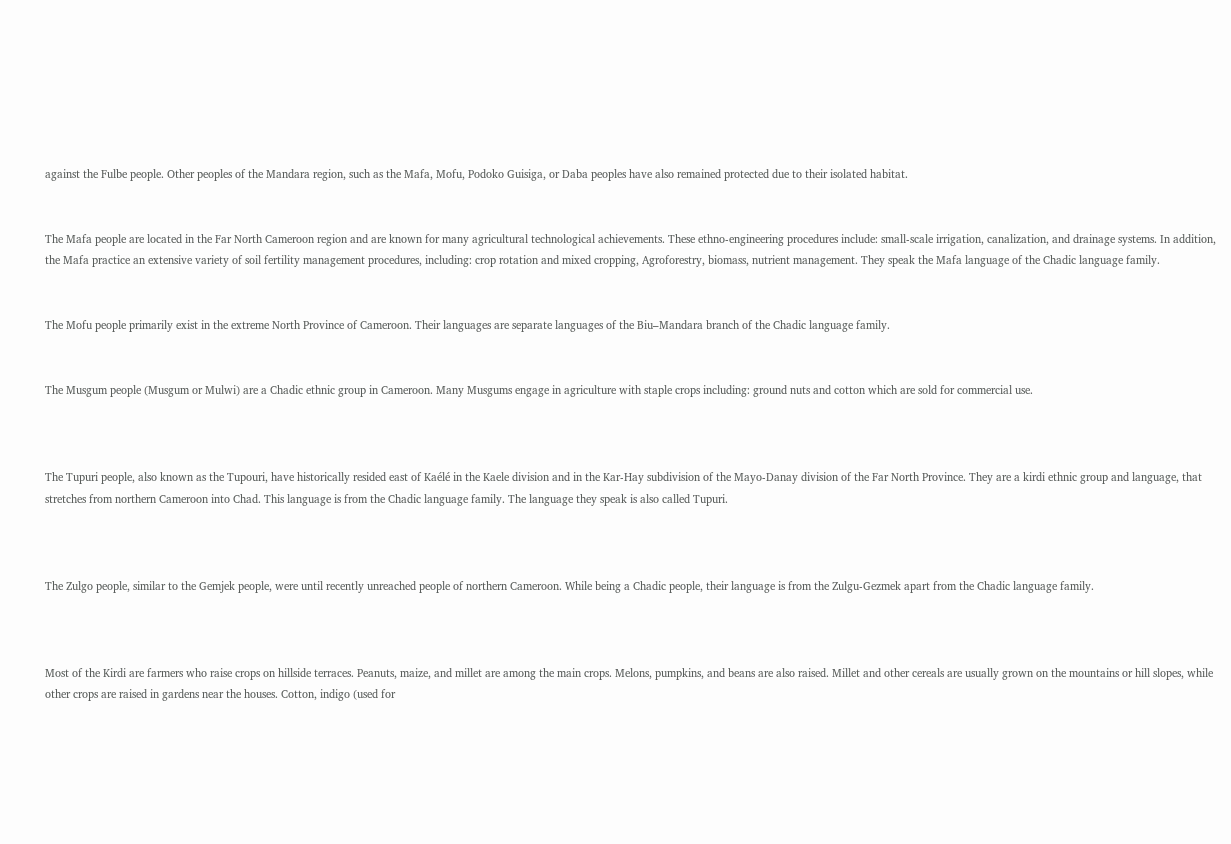against the Fulbe people. Other peoples of the Mandara region, such as the Mafa, Mofu, Podoko Guisiga, or Daba peoples have also remained protected due to their isolated habitat.


The Mafa people are located in the Far North Cameroon region and are known for many agricultural technological achievements. These ethno-engineering procedures include: small-scale irrigation, canalization, and drainage systems. In addition, the Mafa practice an extensive variety of soil fertility management procedures, including: crop rotation and mixed cropping, Agroforestry, biomass, nutrient management. They speak the Mafa language of the Chadic language family.


The Mofu people primarily exist in the extreme North Province of Cameroon. Their languages are separate languages of the Biu–Mandara branch of the Chadic language family.


The Musgum people (Musgum or Mulwi) are a Chadic ethnic group in Cameroon. Many Musgums engage in agriculture with staple crops including: ground nuts and cotton which are sold for commercial use.



The Tupuri people, also known as the Tupouri, have historically resided east of Kaélé in the Kaele division and in the Kar-Hay subdivision of the Mayo-Danay division of the Far North Province. They are a kirdi ethnic group and language, that stretches from northern Cameroon into Chad. This language is from the Chadic language family. The language they speak is also called Tupuri.



The Zulgo people, similar to the Gemjek people, were until recently unreached people of northern Cameroon. While being a Chadic people, their language is from the Zulgu-Gezmek apart from the Chadic language family.



Most of the Kirdi are farmers who raise crops on hillside terraces. Peanuts, maize, and millet are among the main crops. Melons, pumpkins, and beans are also raised. Millet and other cereals are usually grown on the mountains or hill slopes, while other crops are raised in gardens near the houses. Cotton, indigo (used for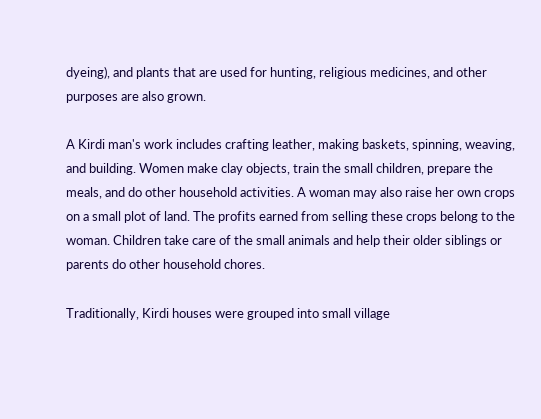dyeing), and plants that are used for hunting, religious medicines, and other purposes are also grown.

A Kirdi man's work includes crafting leather, making baskets, spinning, weaving, and building. Women make clay objects, train the small children, prepare the meals, and do other household activities. A woman may also raise her own crops on a small plot of land. The profits earned from selling these crops belong to the woman. Children take care of the small animals and help their older siblings or parents do other household chores.

Traditionally, Kirdi houses were grouped into small village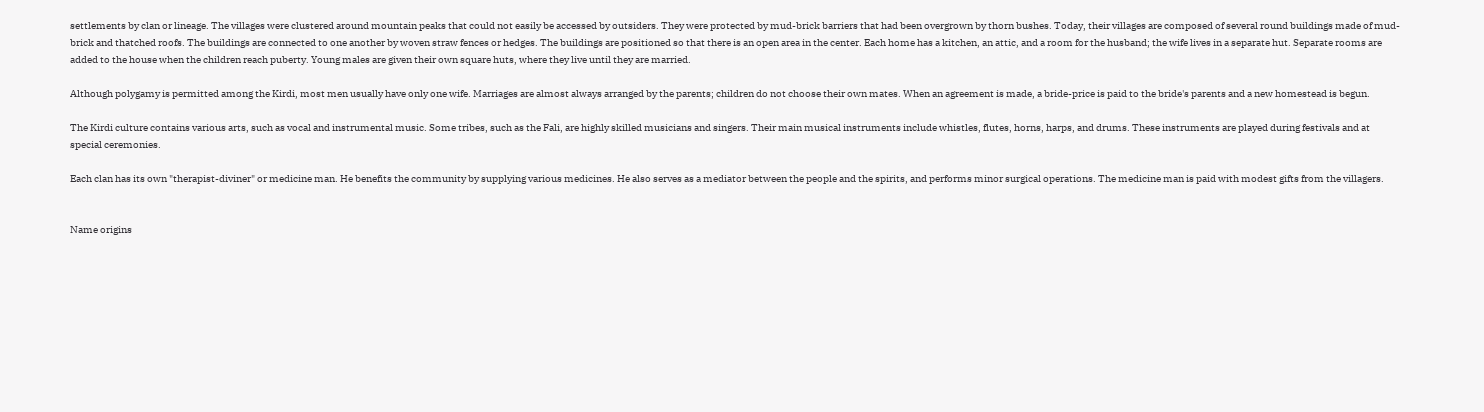settlements by clan or lineage. The villages were clustered around mountain peaks that could not easily be accessed by outsiders. They were protected by mud-brick barriers that had been overgrown by thorn bushes. Today, their villages are composed of several round buildings made of mud-brick and thatched roofs. The buildings are connected to one another by woven straw fences or hedges. The buildings are positioned so that there is an open area in the center. Each home has a kitchen, an attic, and a room for the husband; the wife lives in a separate hut. Separate rooms are added to the house when the children reach puberty. Young males are given their own square huts, where they live until they are married.

Although polygamy is permitted among the Kirdi, most men usually have only one wife. Marriages are almost always arranged by the parents; children do not choose their own mates. When an agreement is made, a bride-price is paid to the bride's parents and a new homestead is begun.

The Kirdi culture contains various arts, such as vocal and instrumental music. Some tribes, such as the Fali, are highly skilled musicians and singers. Their main musical instruments include whistles, flutes, horns, harps, and drums. These instruments are played during festivals and at special ceremonies.

Each clan has its own "therapist-diviner" or medicine man. He benefits the community by supplying various medicines. He also serves as a mediator between the people and the spirits, and performs minor surgical operations. The medicine man is paid with modest gifts from the villagers.


Name origins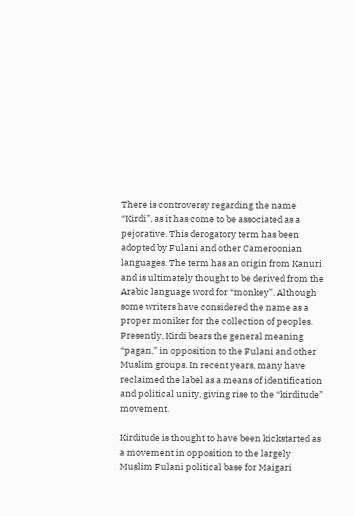There is controversy regarding the name “Kirdi”, as it has come to be associated as a pejorative. This derogatory term has been adopted by Fulani and other Cameroonian languages. The term has an origin from Kanuri and is ultimately thought to be derived from the Arabic language word for “monkey”. Although some writers have considered the name as a proper moniker for the collection of peoples. Presently, Kirdi bears the general meaning “pagan,” in opposition to the Fulani and other Muslim groups. In recent years, many have reclaimed the label as a means of identification and political unity, giving rise to the “kirditude” movement.

Kirditude is thought to have been kickstarted as a movement in opposition to the largely Muslim Fulani political base for Maigari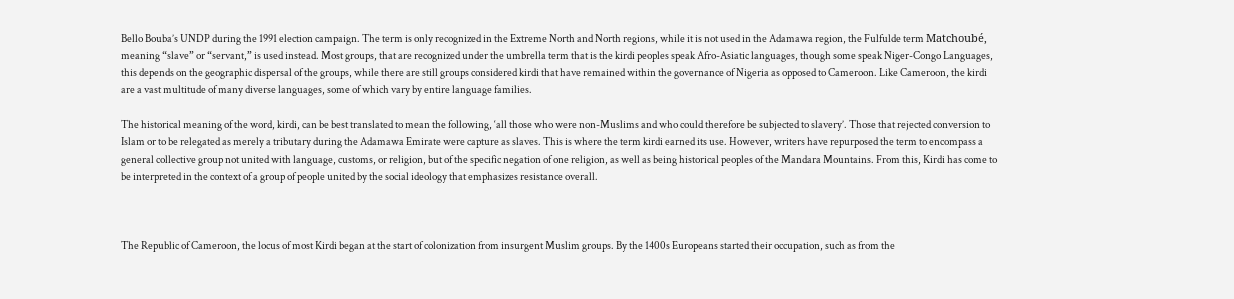Bello Bouba’s UNDP during the 1991 election campaign. The term is only recognized in the Extreme North and North regions, while it is not used in the Adamawa region, the Fulfulde term Matchoubé, meaning “slave” or “servant,” is used instead. Most groups, that are recognized under the umbrella term that is the kirdi peoples speak Afro-Asiatic languages, though some speak Niger-Congo Languages, this depends on the geographic dispersal of the groups, while there are still groups considered kirdi that have remained within the governance of Nigeria as opposed to Cameroon. Like Cameroon, the kirdi are a vast multitude of many diverse languages, some of which vary by entire language families.

The historical meaning of the word, kirdi, can be best translated to mean the following, ‘all those who were non-Muslims and who could therefore be subjected to slavery’. Those that rejected conversion to Islam or to be relegated as merely a tributary during the Adamawa Emirate were capture as slaves. This is where the term kirdi earned its use. However, writers have repurposed the term to encompass a general collective group not united with language, customs, or religion, but of the specific negation of one religion, as well as being historical peoples of the Mandara Mountains. From this, Kirdi has come to be interpreted in the context of a group of people united by the social ideology that emphasizes resistance overall.



The Republic of Cameroon, the locus of most Kirdi began at the start of colonization from insurgent Muslim groups. By the 1400s Europeans started their occupation, such as from the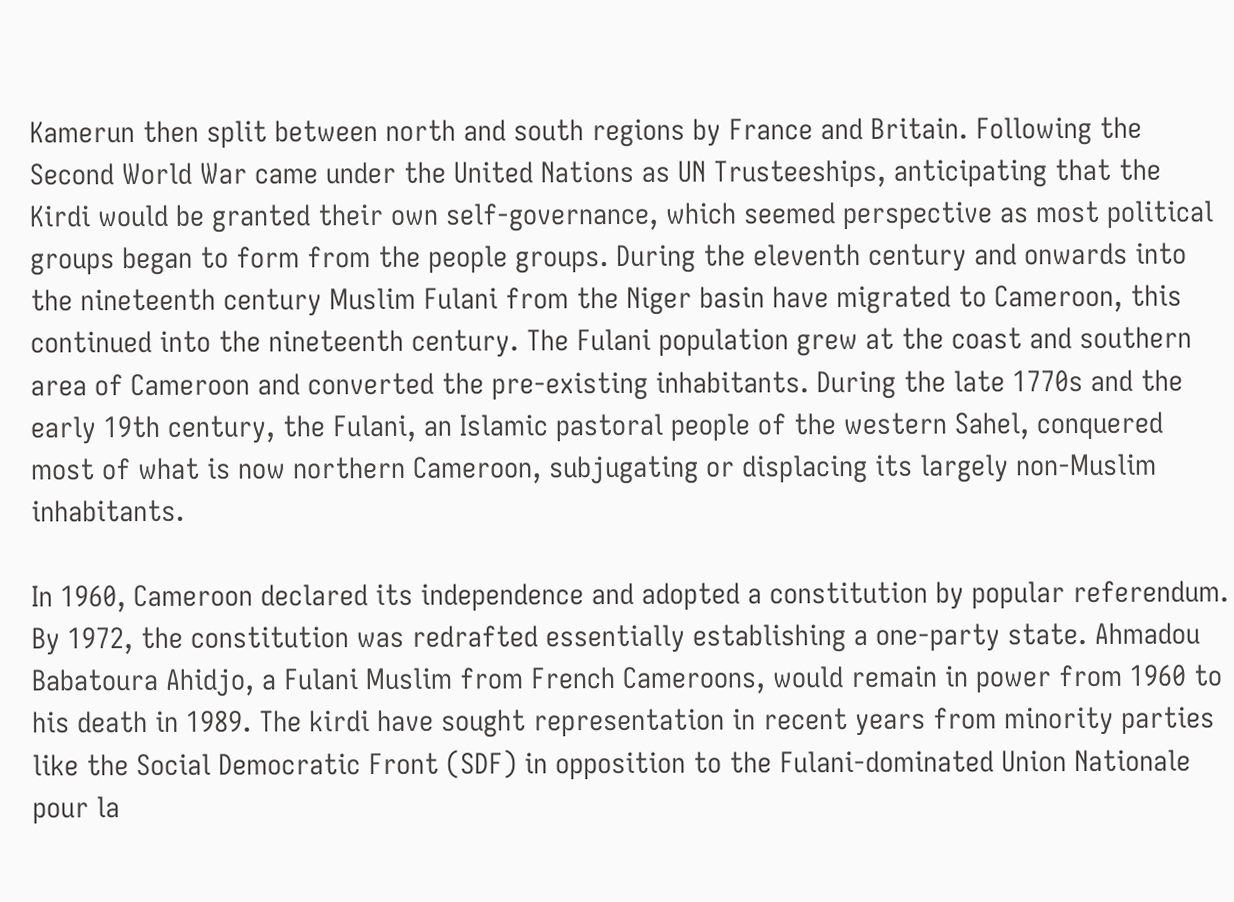Kamerun then split between north and south regions by France and Britain. Following the Second World War came under the United Nations as UN Trusteeships, anticipating that the Kirdi would be granted their own self-governance, which seemed perspective as most political groups began to form from the people groups. During the eleventh century and onwards into the nineteenth century Muslim Fulani from the Niger basin have migrated to Cameroon, this continued into the nineteenth century. The Fulani population grew at the coast and southern area of Cameroon and converted the pre-existing inhabitants. During the late 1770s and the early 19th century, the Fulani, an Islamic pastoral people of the western Sahel, conquered most of what is now northern Cameroon, subjugating or displacing its largely non-Muslim inhabitants.

In 1960, Cameroon declared its independence and adopted a constitution by popular referendum. By 1972, the constitution was redrafted essentially establishing a one-party state. Ahmadou Babatoura Ahidjo, a Fulani Muslim from French Cameroons, would remain in power from 1960 to his death in 1989. The kirdi have sought representation in recent years from minority parties like the Social Democratic Front (SDF) in opposition to the Fulani-dominated Union Nationale pour la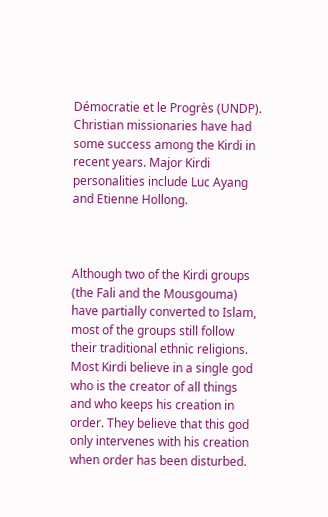Démocratie et le Progrès (UNDP). Christian missionaries have had some success among the Kirdi in recent years. Major Kirdi personalities include Luc Ayang and Etienne Hollong.



Although two of the Kirdi groups (the Fali and the Mousgouma) have partially converted to Islam, most of the groups still follow their traditional ethnic religions. Most Kirdi believe in a single god who is the creator of all things and who keeps his creation in order. They believe that this god only intervenes with his creation when order has been disturbed.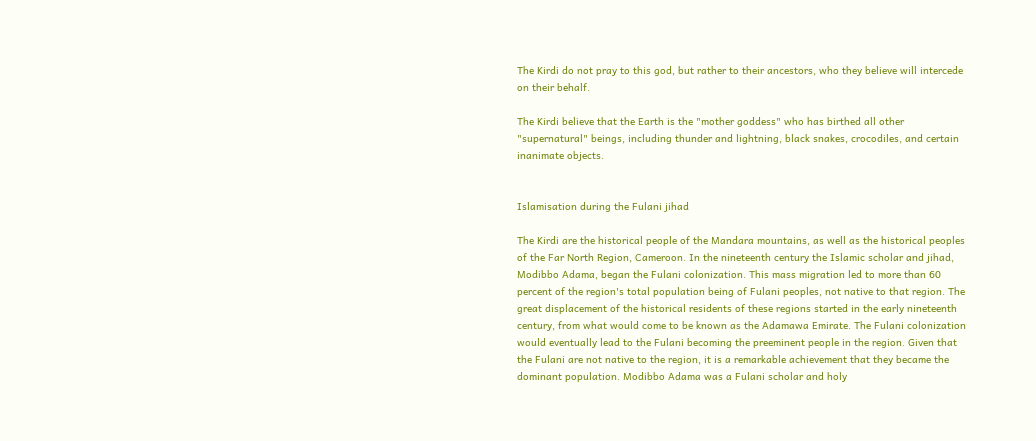The Kirdi do not pray to this god, but rather to their ancestors, who they believe will intercede on their behalf.

The Kirdi believe that the Earth is the "mother goddess" who has birthed all other "supernatural" beings, including thunder and lightning, black snakes, crocodiles, and certain inanimate objects.


Islamisation during the Fulani jihad

The Kirdi are the historical people of the Mandara mountains, as well as the historical peoples of the Far North Region, Cameroon. In the nineteenth century the Islamic scholar and jihad, Modibbo Adama, began the Fulani colonization. This mass migration led to more than 60 percent of the region's total population being of Fulani peoples, not native to that region. The great displacement of the historical residents of these regions started in the early nineteenth century, from what would come to be known as the Adamawa Emirate. The Fulani colonization would eventually lead to the Fulani becoming the preeminent people in the region. Given that the Fulani are not native to the region, it is a remarkable achievement that they became the dominant population. Modibbo Adama was a Fulani scholar and holy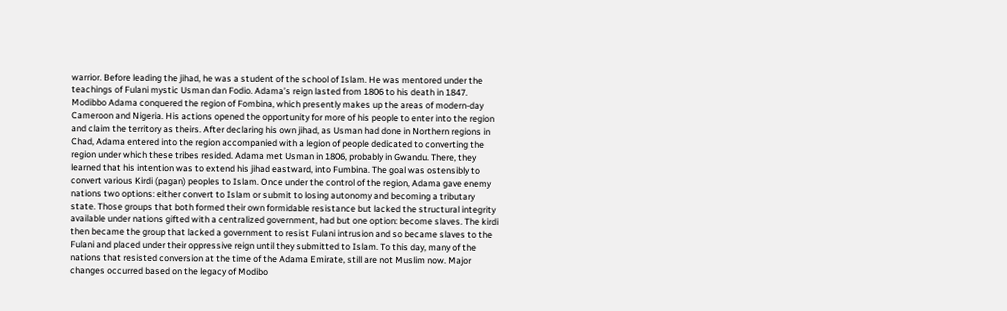warrior. Before leading the jihad, he was a student of the school of Islam. He was mentored under the teachings of Fulani mystic Usman dan Fodio. Adama’s reign lasted from 1806 to his death in 1847. Modibbo Adama conquered the region of Fombina, which presently makes up the areas of modern-day Cameroon and Nigeria. His actions opened the opportunity for more of his people to enter into the region and claim the territory as theirs. After declaring his own jihad, as Usman had done in Northern regions in Chad, Adama entered into the region accompanied with a legion of people dedicated to converting the region under which these tribes resided. Adama met Usman in 1806, probably in Gwandu. There, they learned that his intention was to extend his jihad eastward, into Fumbina. The goal was ostensibly to convert various Kirdi (pagan) peoples to Islam. Once under the control of the region, Adama gave enemy nations two options: either convert to Islam or submit to losing autonomy and becoming a tributary state. Those groups that both formed their own formidable resistance but lacked the structural integrity available under nations gifted with a centralized government, had but one option: become slaves. The kirdi then became the group that lacked a government to resist Fulani intrusion and so became slaves to the Fulani and placed under their oppressive reign until they submitted to Islam. To this day, many of the nations that resisted conversion at the time of the Adama Emirate, still are not Muslim now. Major changes occurred based on the legacy of Modibo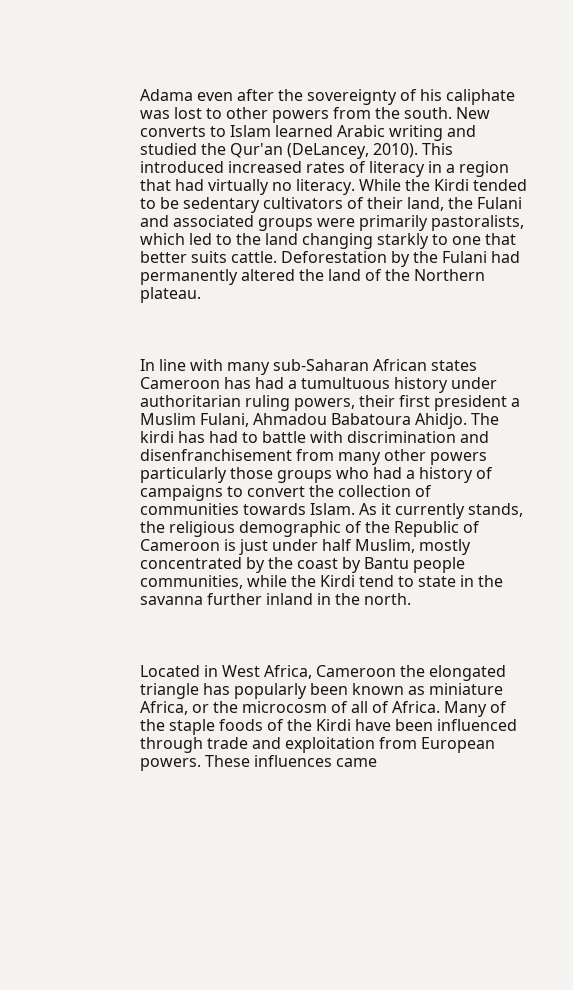Adama even after the sovereignty of his caliphate was lost to other powers from the south. New converts to Islam learned Arabic writing and studied the Qur'an (DeLancey, 2010). This introduced increased rates of literacy in a region that had virtually no literacy. While the Kirdi tended to be sedentary cultivators of their land, the Fulani and associated groups were primarily pastoralists, which led to the land changing starkly to one that better suits cattle. Deforestation by the Fulani had permanently altered the land of the Northern plateau.



In line with many sub-Saharan African states Cameroon has had a tumultuous history under authoritarian ruling powers, their first president a Muslim Fulani, Ahmadou Babatoura Ahidjo. The kirdi has had to battle with discrimination and disenfranchisement from many other powers particularly those groups who had a history of campaigns to convert the collection of communities towards Islam. As it currently stands, the religious demographic of the Republic of Cameroon is just under half Muslim, mostly concentrated by the coast by Bantu people communities, while the Kirdi tend to state in the savanna further inland in the north.



Located in West Africa, Cameroon the elongated triangle has popularly been known as miniature Africa, or the microcosm of all of Africa. Many of the staple foods of the Kirdi have been influenced through trade and exploitation from European powers. These influences came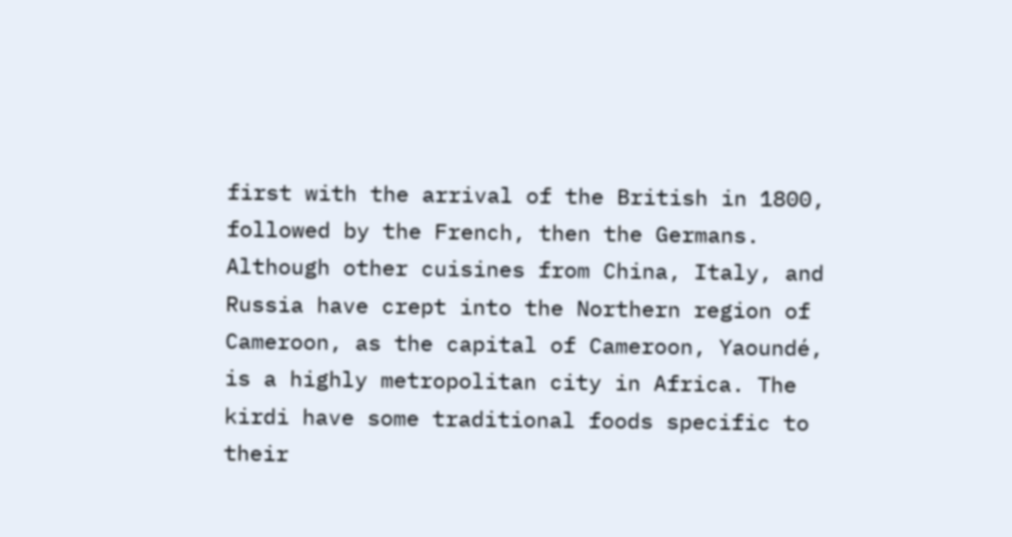first with the arrival of the British in 1800, followed by the French, then the Germans. Although other cuisines from China, Italy, and Russia have crept into the Northern region of Cameroon, as the capital of Cameroon, Yaoundé, is a highly metropolitan city in Africa. The kirdi have some traditional foods specific to their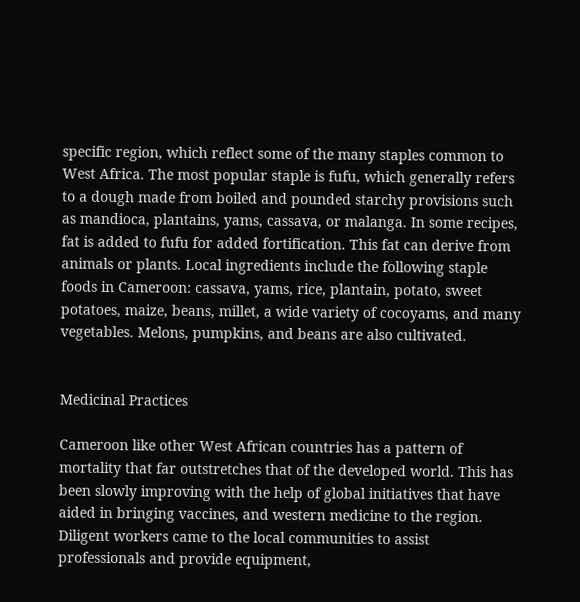specific region, which reflect some of the many staples common to West Africa. The most popular staple is fufu, which generally refers to a dough made from boiled and pounded starchy provisions such as mandioca, plantains, yams, cassava, or malanga. In some recipes, fat is added to fufu for added fortification. This fat can derive from animals or plants. Local ingredients include the following staple foods in Cameroon: cassava, yams, rice, plantain, potato, sweet potatoes, maize, beans, millet, a wide variety of cocoyams, and many vegetables. Melons, pumpkins, and beans are also cultivated.


Medicinal Practices

Cameroon like other West African countries has a pattern of mortality that far outstretches that of the developed world. This has been slowly improving with the help of global initiatives that have aided in bringing vaccines, and western medicine to the region. Diligent workers came to the local communities to assist professionals and provide equipment,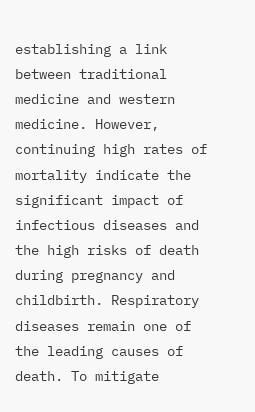establishing a link between traditional medicine and western medicine. However, continuing high rates of mortality indicate the significant impact of infectious diseases and the high risks of death during pregnancy and childbirth. Respiratory diseases remain one of the leading causes of death. To mitigate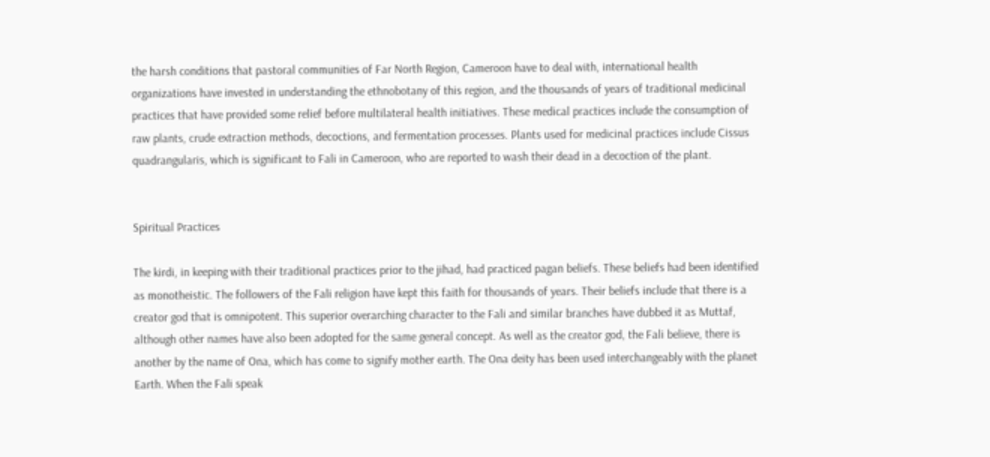the harsh conditions that pastoral communities of Far North Region, Cameroon have to deal with, international health organizations have invested in understanding the ethnobotany of this region, and the thousands of years of traditional medicinal practices that have provided some relief before multilateral health initiatives. These medical practices include the consumption of raw plants, crude extraction methods, decoctions, and fermentation processes. Plants used for medicinal practices include Cissus quadrangularis, which is significant to Fali in Cameroon, who are reported to wash their dead in a decoction of the plant.


Spiritual Practices

The kirdi, in keeping with their traditional practices prior to the jihad, had practiced pagan beliefs. These beliefs had been identified as monotheistic. The followers of the Fali religion have kept this faith for thousands of years. Their beliefs include that there is a creator god that is omnipotent. This superior overarching character to the Fali and similar branches have dubbed it as Muttaf, although other names have also been adopted for the same general concept. As well as the creator god, the Fali believe, there is another by the name of Ona, which has come to signify mother earth. The Ona deity has been used interchangeably with the planet Earth. When the Fali speak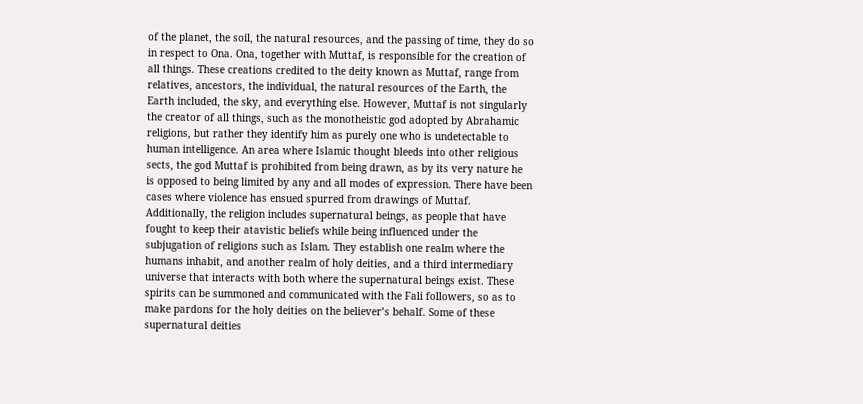of the planet, the soil, the natural resources, and the passing of time, they do so in respect to Ona. Ona, together with Muttaf, is responsible for the creation of all things. These creations credited to the deity known as Muttaf, range from relatives, ancestors, the individual, the natural resources of the Earth, the Earth included, the sky, and everything else. However, Muttaf is not singularly the creator of all things, such as the monotheistic god adopted by Abrahamic religions, but rather they identify him as purely one who is undetectable to human intelligence. An area where Islamic thought bleeds into other religious sects, the god Muttaf is prohibited from being drawn, as by its very nature he is opposed to being limited by any and all modes of expression. There have been cases where violence has ensued spurred from drawings of Muttaf. Additionally, the religion includes supernatural beings, as people that have fought to keep their atavistic beliefs while being influenced under the subjugation of religions such as Islam. They establish one realm where the humans inhabit, and another realm of holy deities, and a third intermediary universe that interacts with both where the supernatural beings exist. These spirits can be summoned and communicated with the Fali followers, so as to make pardons for the holy deities on the believer’s behalf. Some of these supernatural deities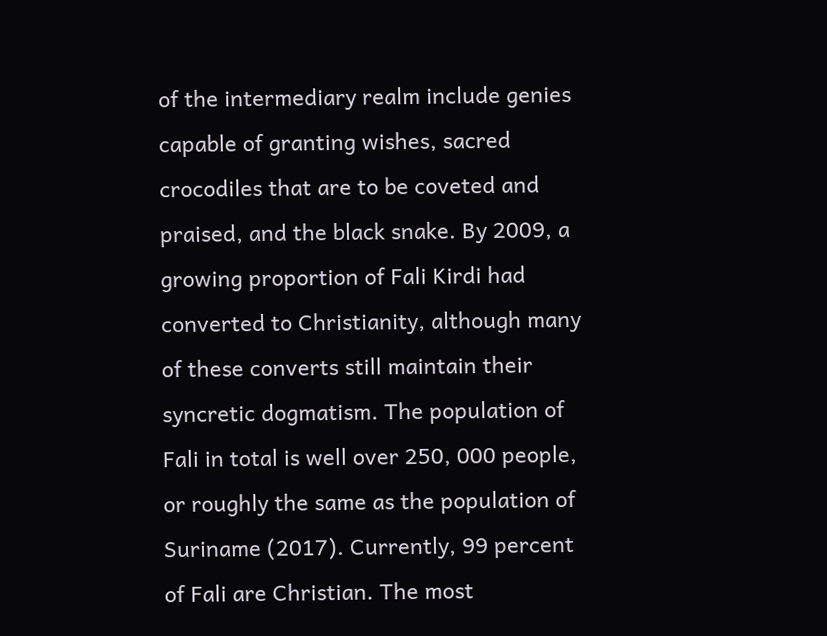of the intermediary realm include genies capable of granting wishes, sacred crocodiles that are to be coveted and praised, and the black snake. By 2009, a growing proportion of Fali Kirdi had converted to Christianity, although many of these converts still maintain their syncretic dogmatism. The population of Fali in total is well over 250, 000 people, or roughly the same as the population of Suriname (2017). Currently, 99 percent of Fali are Christian. The most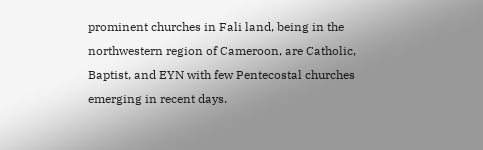prominent churches in Fali land, being in the northwestern region of Cameroon, are Catholic, Baptist, and EYN with few Pentecostal churches emerging in recent days.